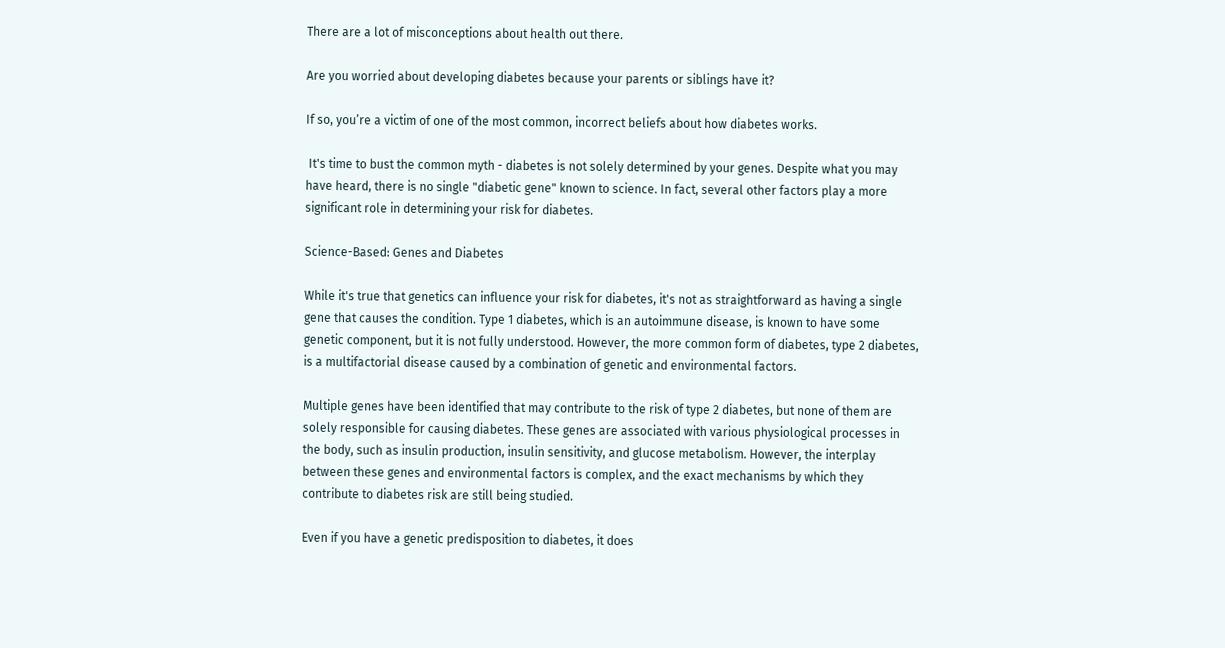There are a lot of misconceptions about health out there.

Are you worried about developing diabetes because your parents or siblings have it?

If so, you’re a victim of one of the most common, incorrect beliefs about how diabetes works.

 It's time to bust the common myth - diabetes is not solely determined by your genes. Despite what you may have heard, there is no single "diabetic gene" known to science. In fact, several other factors play a more significant role in determining your risk for diabetes.

Science-Based: Genes and Diabetes

While it's true that genetics can influence your risk for diabetes, it's not as straightforward as having a single gene that causes the condition. Type 1 diabetes, which is an autoimmune disease, is known to have some genetic component, but it is not fully understood. However, the more common form of diabetes, type 2 diabetes, is a multifactorial disease caused by a combination of genetic and environmental factors.

Multiple genes have been identified that may contribute to the risk of type 2 diabetes, but none of them are solely responsible for causing diabetes. These genes are associated with various physiological processes in the body, such as insulin production, insulin sensitivity, and glucose metabolism. However, the interplay between these genes and environmental factors is complex, and the exact mechanisms by which they contribute to diabetes risk are still being studied.

Even if you have a genetic predisposition to diabetes, it does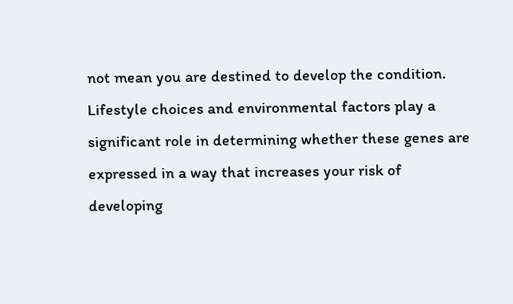not mean you are destined to develop the condition. Lifestyle choices and environmental factors play a significant role in determining whether these genes are expressed in a way that increases your risk of developing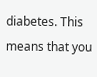diabetes. This means that you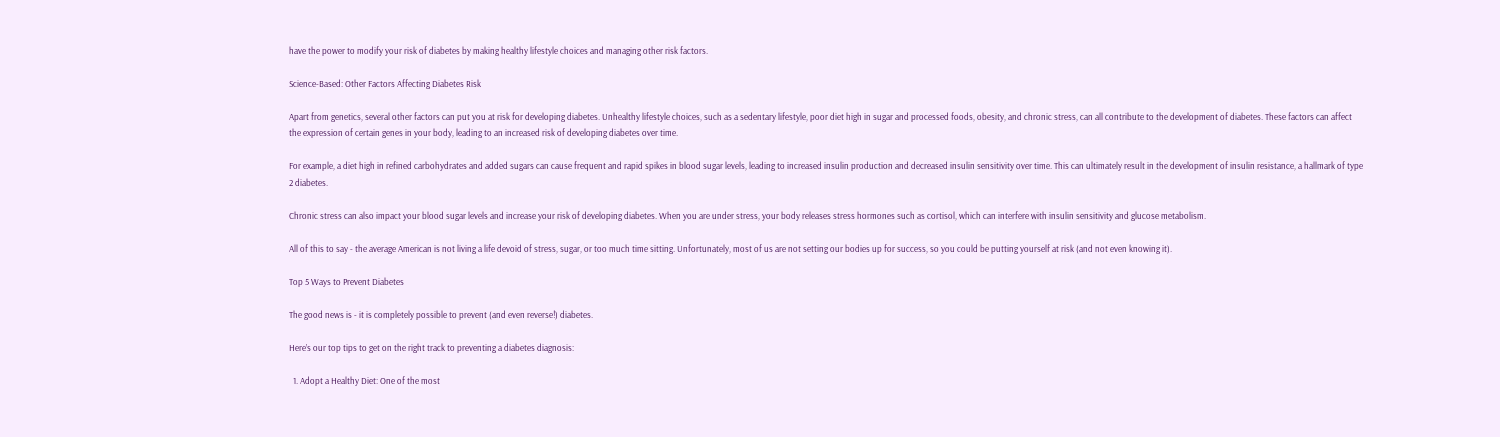have the power to modify your risk of diabetes by making healthy lifestyle choices and managing other risk factors.

Science-Based: Other Factors Affecting Diabetes Risk

Apart from genetics, several other factors can put you at risk for developing diabetes. Unhealthy lifestyle choices, such as a sedentary lifestyle, poor diet high in sugar and processed foods, obesity, and chronic stress, can all contribute to the development of diabetes. These factors can affect the expression of certain genes in your body, leading to an increased risk of developing diabetes over time.

For example, a diet high in refined carbohydrates and added sugars can cause frequent and rapid spikes in blood sugar levels, leading to increased insulin production and decreased insulin sensitivity over time. This can ultimately result in the development of insulin resistance, a hallmark of type 2 diabetes.

Chronic stress can also impact your blood sugar levels and increase your risk of developing diabetes. When you are under stress, your body releases stress hormones such as cortisol, which can interfere with insulin sensitivity and glucose metabolism.

All of this to say - the average American is not living a life devoid of stress, sugar, or too much time sitting. Unfortunately, most of us are not setting our bodies up for success, so you could be putting yourself at risk (and not even knowing it).

Top 5 Ways to Prevent Diabetes

The good news is - it is completely possible to prevent (and even reverse!) diabetes.

Here’s our top tips to get on the right track to preventing a diabetes diagnosis:

  1. Adopt a Healthy Diet: One of the most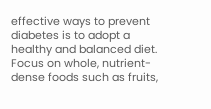effective ways to prevent diabetes is to adopt a healthy and balanced diet. Focus on whole, nutrient-dense foods such as fruits,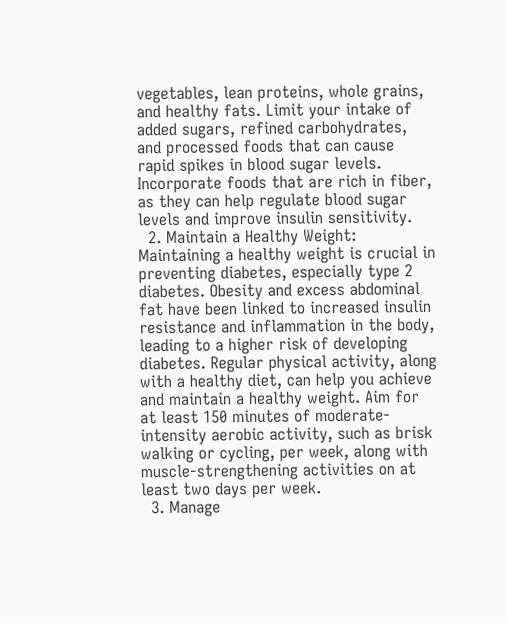vegetables, lean proteins, whole grains, and healthy fats. Limit your intake of added sugars, refined carbohydrates, and processed foods that can cause rapid spikes in blood sugar levels. Incorporate foods that are rich in fiber, as they can help regulate blood sugar levels and improve insulin sensitivity.
  2. Maintain a Healthy Weight: Maintaining a healthy weight is crucial in preventing diabetes, especially type 2 diabetes. Obesity and excess abdominal fat have been linked to increased insulin resistance and inflammation in the body, leading to a higher risk of developing diabetes. Regular physical activity, along with a healthy diet, can help you achieve and maintain a healthy weight. Aim for at least 150 minutes of moderate-intensity aerobic activity, such as brisk walking or cycling, per week, along with muscle-strengthening activities on at least two days per week.
  3. Manage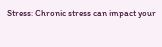Stress: Chronic stress can impact your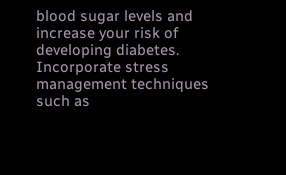blood sugar levels and increase your risk of developing diabetes. Incorporate stress management techniques such as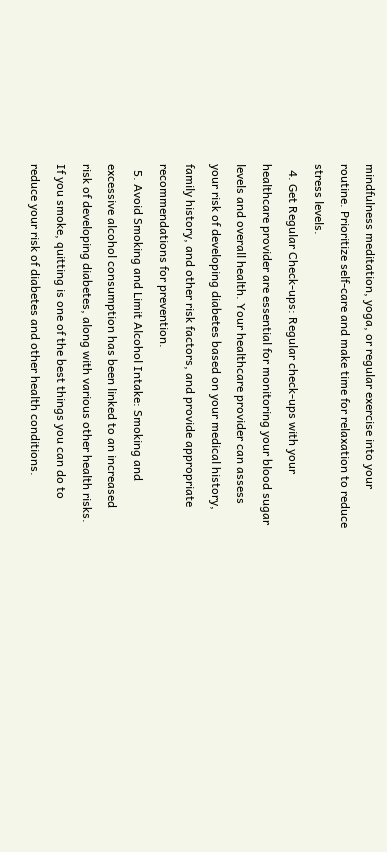mindfulness meditation, yoga, or regular exercise into your routine. Prioritize self-care and make time for relaxation to reduce stress levels.
  4. Get Regular Check-ups: Regular check-ups with your healthcare provider are essential for monitoring your blood sugar levels and overall health. Your healthcare provider can assess your risk of developing diabetes based on your medical history, family history, and other risk factors, and provide appropriate recommendations for prevention.
  5. Avoid Smoking and Limit Alcohol Intake: Smoking and excessive alcohol consumption has been linked to an increased risk of developing diabetes, along with various other health risks. If you smoke, quitting is one of the best things you can do to reduce your risk of diabetes and other health conditions.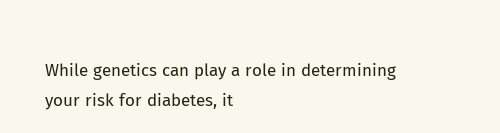While genetics can play a role in determining your risk for diabetes, it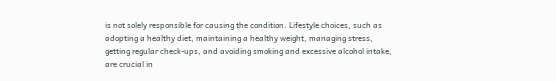is not solely responsible for causing the condition. Lifestyle choices, such as adopting a healthy diet, maintaining a healthy weight, managing stress, getting regular check-ups, and avoiding smoking and excessive alcohol intake, are crucial in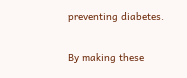preventing diabetes.

By making these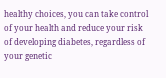healthy choices, you can take control of your health and reduce your risk of developing diabetes, regardless of your genetic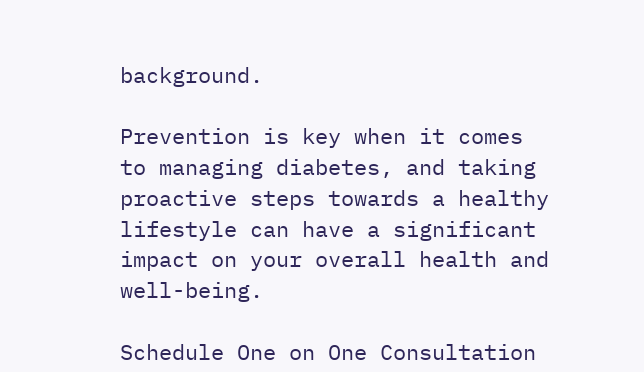background.

Prevention is key when it comes to managing diabetes, and taking proactive steps towards a healthy lifestyle can have a significant impact on your overall health and well-being.

Schedule One on One Consultation